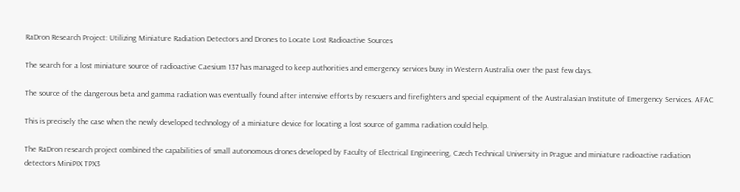RaDron Research Project: Utilizing Miniature Radiation Detectors and Drones to Locate Lost Radioactive Sources

The search for a lost miniature source of radioactive Caesium 137 has managed to keep authorities and emergency services busy in Western Australia over the past few days.

The source of the dangerous beta and gamma radiation was eventually found after intensive efforts by rescuers and firefighters and special equipment of the Australasian Institute of Emergency Services. AFAC

This is precisely the case when the newly developed technology of a miniature device for locating a lost source of gamma radiation could help.

The RaDron research project combined the capabilities of small autonomous drones developed by Faculty of Electrical Engineering, Czech Technical University in Prague and miniature radioactive radiation detectors MiniPIX TPX3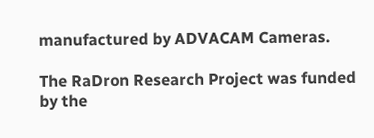manufactured by ADVACAM Cameras.

The RaDron Research Project was funded by the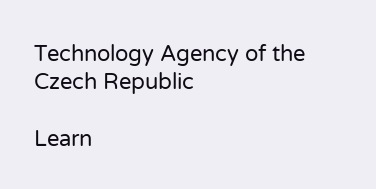Technology Agency of the Czech Republic

Learn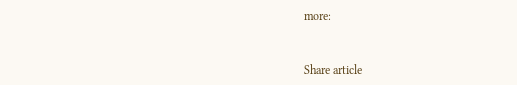more:


Share article